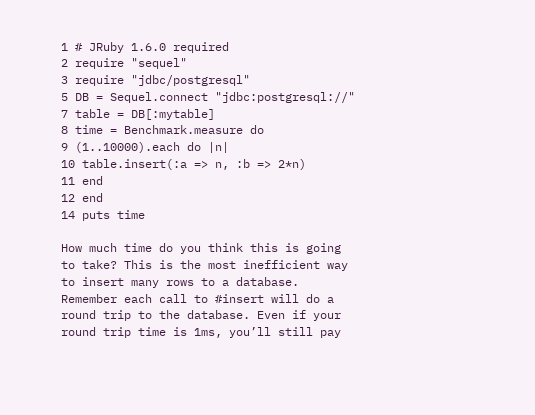1 # JRuby 1.6.0 required
2 require "sequel"
3 require "jdbc/postgresql"
5 DB = Sequel.connect "jdbc:postgresql://"
7 table = DB[:mytable]
8 time = Benchmark.measure do
9 (1..10000).each do |n|
10 table.insert(:a => n, :b => 2*n)
11 end
12 end
14 puts time

How much time do you think this is going to take? This is the most inefficient way to insert many rows to a database. Remember each call to #insert will do a round trip to the database. Even if your round trip time is 1ms, you’ll still pay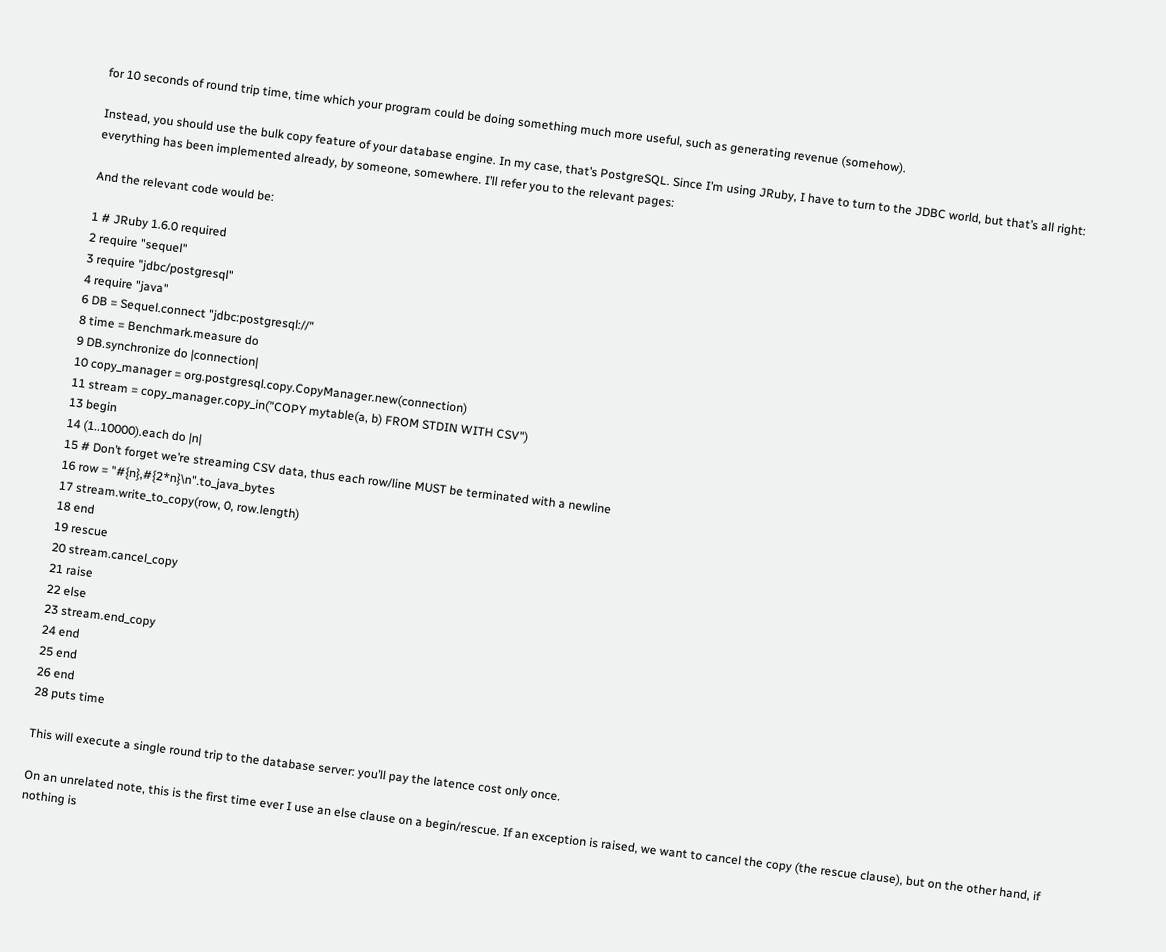for 10 seconds of round trip time, time which your program could be doing something much more useful, such as generating revenue (somehow).

Instead, you should use the bulk copy feature of your database engine. In my case, that’s PostgreSQL. Since I’m using JRuby, I have to turn to the JDBC world, but that’s all right: everything has been implemented already, by someone, somewhere. I’ll refer you to the relevant pages:

And the relevant code would be:

1 # JRuby 1.6.0 required
2 require "sequel"
3 require "jdbc/postgresql"
4 require "java"
6 DB = Sequel.connect "jdbc:postgresql://"
8 time = Benchmark.measure do
9 DB.synchronize do |connection|
10 copy_manager = org.postgresql.copy.CopyManager.new(connection)
11 stream = copy_manager.copy_in("COPY mytable(a, b) FROM STDIN WITH CSV")
13 begin
14 (1..10000).each do |n|
15 # Don’t forget we’re streaming CSV data, thus each row/line MUST be terminated with a newline
16 row = "#{n},#{2*n}\n".to_java_bytes
17 stream.write_to_copy(row, 0, row.length)
18 end
19 rescue
20 stream.cancel_copy
21 raise
22 else
23 stream.end_copy
24 end
25 end
26 end
28 puts time

This will execute a single round trip to the database server: you’ll pay the latence cost only once.

On an unrelated note, this is the first time ever I use an else clause on a begin/rescue. If an exception is raised, we want to cancel the copy (the rescue clause), but on the other hand, if nothing is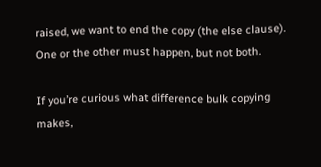raised, we want to end the copy (the else clause). One or the other must happen, but not both.

If you’re curious what difference bulk copying makes,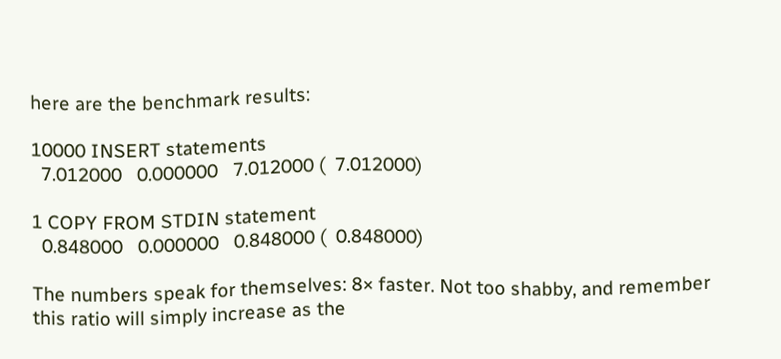here are the benchmark results:

10000 INSERT statements
  7.012000   0.000000   7.012000 (  7.012000)

1 COPY FROM STDIN statement
  0.848000   0.000000   0.848000 (  0.848000)

The numbers speak for themselves: 8× faster. Not too shabby, and remember this ratio will simply increase as the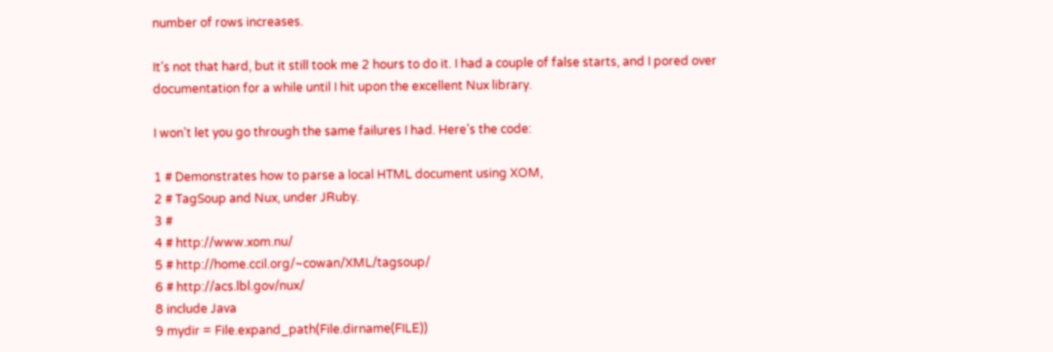number of rows increases.

It’s not that hard, but it still took me 2 hours to do it. I had a couple of false starts, and I pored over documentation for a while until I hit upon the excellent Nux library.

I won’t let you go through the same failures I had. Here’s the code:

1 # Demonstrates how to parse a local HTML document using XOM,
2 # TagSoup and Nux, under JRuby.
3 #
4 # http://www.xom.nu/
5 # http://home.ccil.org/~cowan/XML/tagsoup/
6 # http://acs.lbl.gov/nux/
8 include Java
9 mydir = File.expand_path(File.dirname(FILE))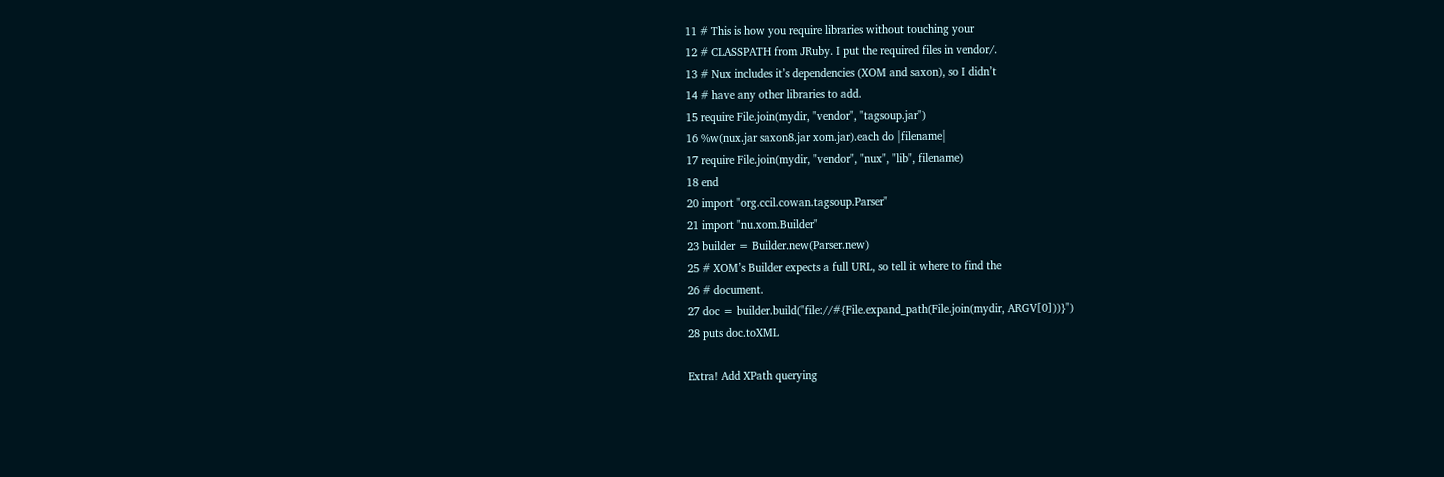11 # This is how you require libraries without touching your
12 # CLASSPATH from JRuby. I put the required files in vendor/.
13 # Nux includes it’s dependencies (XOM and saxon), so I didn’t
14 # have any other libraries to add.
15 require File.join(mydir, "vendor", "tagsoup.jar")
16 %w(nux.jar saxon8.jar xom.jar).each do |filename|
17 require File.join(mydir, "vendor", "nux", "lib", filename)
18 end
20 import "org.ccil.cowan.tagsoup.Parser"
21 import "nu.xom.Builder"
23 builder = Builder.new(Parser.new)
25 # XOM’s Builder expects a full URL, so tell it where to find the
26 # document.
27 doc = builder.build("file://#{File.expand_path(File.join(mydir, ARGV[0]))}")
28 puts doc.toXML

Extra! Add XPath querying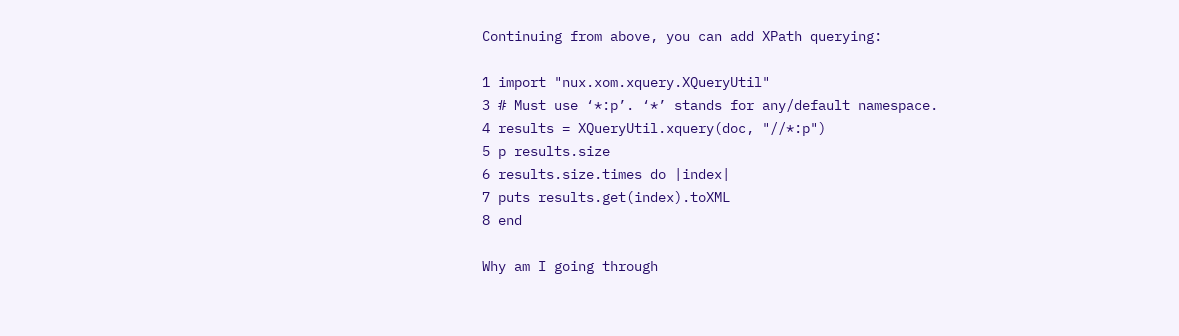Continuing from above, you can add XPath querying:

1 import "nux.xom.xquery.XQueryUtil"
3 # Must use ‘*:p’. ‘*’ stands for any/default namespace.
4 results = XQueryUtil.xquery(doc, "//*:p")
5 p results.size
6 results.size.times do |index|
7 puts results.get(index).toXML
8 end

Why am I going through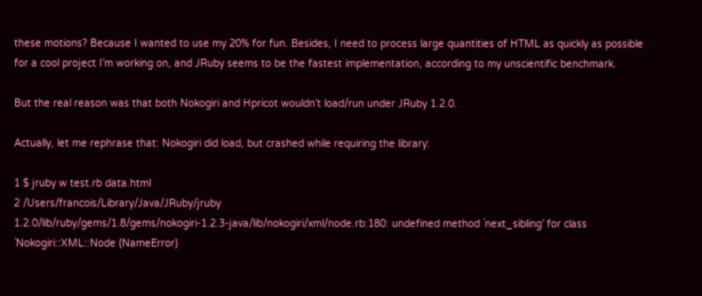these motions? Because I wanted to use my 20% for fun. Besides, I need to process large quantities of HTML as quickly as possible for a cool project I’m working on, and JRuby seems to be the fastest implementation, according to my unscientific benchmark.

But the real reason was that both Nokogiri and Hpricot wouldn’t load/run under JRuby 1.2.0.

Actually, let me rephrase that: Nokogiri did load, but crashed while requiring the library:

1 $ jruby w test.rb data.html
2 /Users/francois/Library/Java/JRuby/jruby
1.2.0/lib/ruby/gems/1.8/gems/nokogiri-1.2.3-java/lib/nokogiri/xml/node.rb:180: undefined method `next_sibling’ for class `Nokogiri::XML::Node (NameError)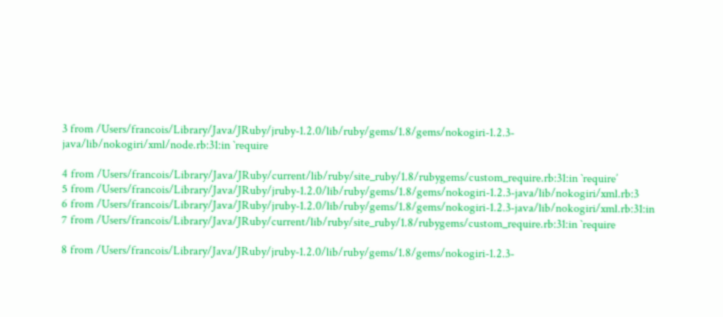3 from /Users/francois/Library/Java/JRuby/jruby-1.2.0/lib/ruby/gems/1.8/gems/nokogiri-1.2.3-java/lib/nokogiri/xml/node.rb:31:in `require

4 from /Users/francois/Library/Java/JRuby/current/lib/ruby/site_ruby/1.8/rubygems/custom_require.rb:31:in `require’
5 from /Users/francois/Library/Java/JRuby/jruby-1.2.0/lib/ruby/gems/1.8/gems/nokogiri-1.2.3-java/lib/nokogiri/xml.rb:3
6 from /Users/francois/Library/Java/JRuby/jruby-1.2.0/lib/ruby/gems/1.8/gems/nokogiri-1.2.3-java/lib/nokogiri/xml.rb:31:in
7 from /Users/francois/Library/Java/JRuby/current/lib/ruby/site_ruby/1.8/rubygems/custom_require.rb:31:in `require

8 from /Users/francois/Library/Java/JRuby/jruby-1.2.0/lib/ruby/gems/1.8/gems/nokogiri-1.2.3-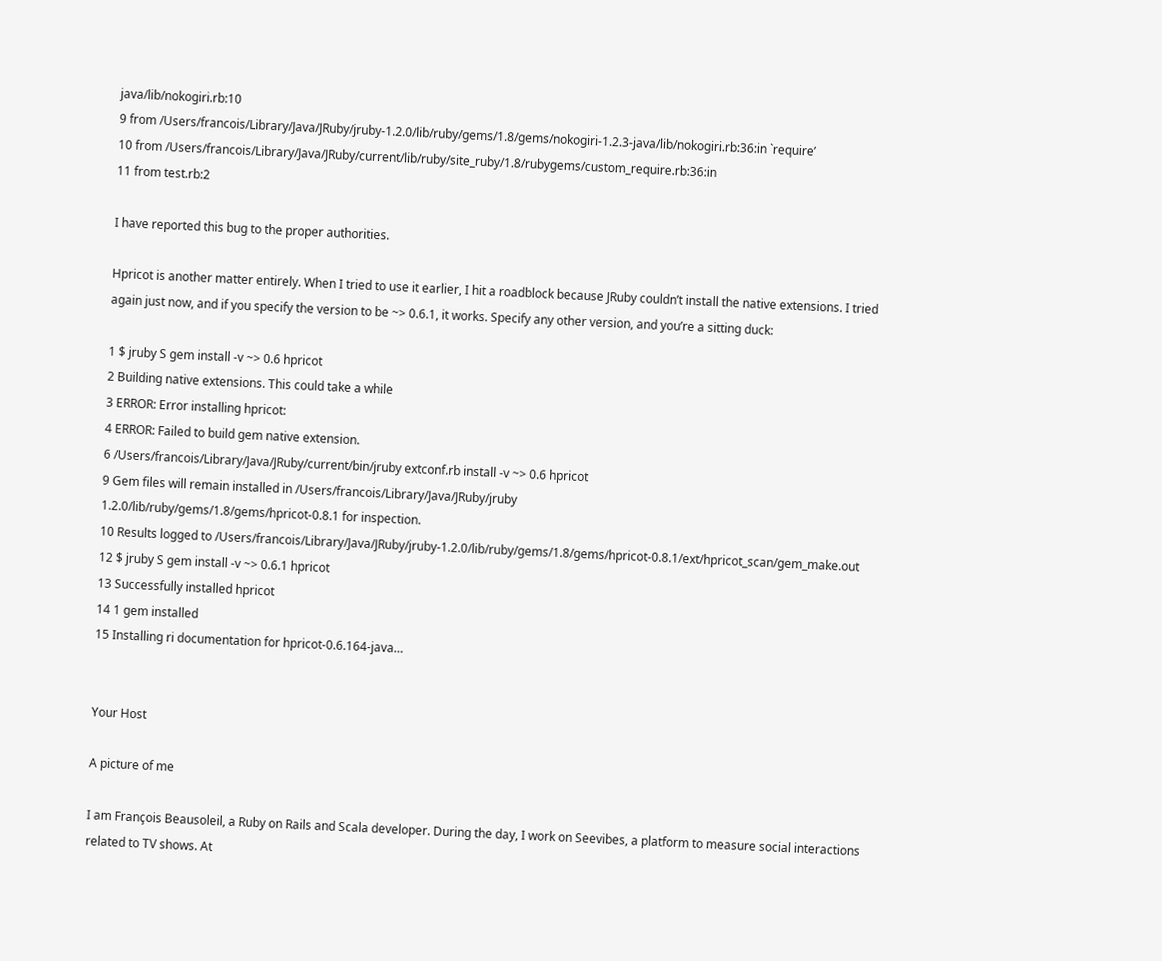java/lib/nokogiri.rb:10
9 from /Users/francois/Library/Java/JRuby/jruby-1.2.0/lib/ruby/gems/1.8/gems/nokogiri-1.2.3-java/lib/nokogiri.rb:36:in `require’
10 from /Users/francois/Library/Java/JRuby/current/lib/ruby/site_ruby/1.8/rubygems/custom_require.rb:36:in
11 from test.rb:2

I have reported this bug to the proper authorities.

Hpricot is another matter entirely. When I tried to use it earlier, I hit a roadblock because JRuby couldn’t install the native extensions. I tried again just now, and if you specify the version to be ~> 0.6.1, it works. Specify any other version, and you’re a sitting duck:

1 $ jruby S gem install -v ~> 0.6 hpricot
2 Building native extensions. This could take a while
3 ERROR: Error installing hpricot:
4 ERROR: Failed to build gem native extension.
6 /Users/francois/Library/Java/JRuby/current/bin/jruby extconf.rb install -v ~> 0.6 hpricot
9 Gem files will remain installed in /Users/francois/Library/Java/JRuby/jruby
1.2.0/lib/ruby/gems/1.8/gems/hpricot-0.8.1 for inspection.
10 Results logged to /Users/francois/Library/Java/JRuby/jruby-1.2.0/lib/ruby/gems/1.8/gems/hpricot-0.8.1/ext/hpricot_scan/gem_make.out
12 $ jruby S gem install -v ~> 0.6.1 hpricot
13 Successfully installed hpricot
14 1 gem installed
15 Installing ri documentation for hpricot-0.6.164-java…


Your Host

A picture of me

I am François Beausoleil, a Ruby on Rails and Scala developer. During the day, I work on Seevibes, a platform to measure social interactions related to TV shows. At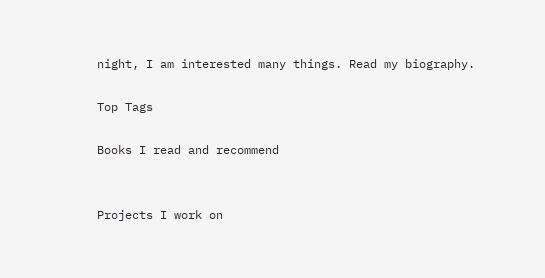night, I am interested many things. Read my biography.

Top Tags

Books I read and recommend


Projects I work on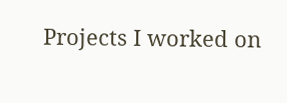Projects I worked on